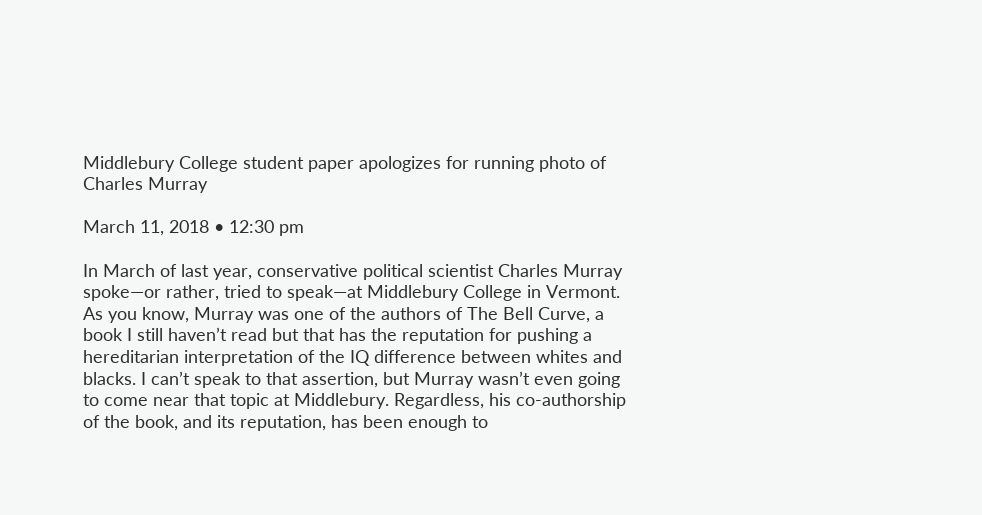Middlebury College student paper apologizes for running photo of Charles Murray

March 11, 2018 • 12:30 pm

In March of last year, conservative political scientist Charles Murray spoke—or rather, tried to speak—at Middlebury College in Vermont. As you know, Murray was one of the authors of The Bell Curve, a book I still haven’t read but that has the reputation for pushing a hereditarian interpretation of the IQ difference between whites and blacks. I can’t speak to that assertion, but Murray wasn’t even going to come near that topic at Middlebury. Regardless, his co-authorship of the book, and its reputation, has been enough to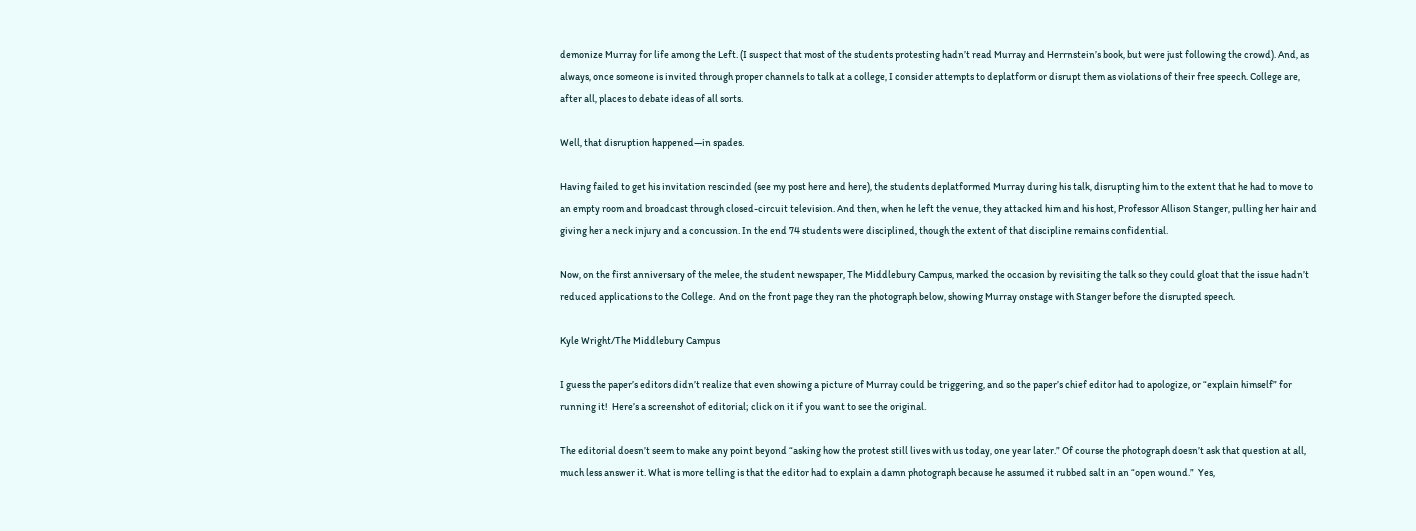demonize Murray for life among the Left. (I suspect that most of the students protesting hadn’t read Murray and Herrnstein’s book, but were just following the crowd). And, as always, once someone is invited through proper channels to talk at a college, I consider attempts to deplatform or disrupt them as violations of their free speech. College are, after all, places to debate ideas of all sorts.

Well, that disruption happened—in spades.

Having failed to get his invitation rescinded (see my post here and here), the students deplatformed Murray during his talk, disrupting him to the extent that he had to move to an empty room and broadcast through closed-circuit television. And then, when he left the venue, they attacked him and his host, Professor Allison Stanger, pulling her hair and giving her a neck injury and a concussion. In the end 74 students were disciplined, though the extent of that discipline remains confidential.

Now, on the first anniversary of the melee, the student newspaper, The Middlebury Campus, marked the occasion by revisiting the talk so they could gloat that the issue hadn’t reduced applications to the College.  And on the front page they ran the photograph below, showing Murray onstage with Stanger before the disrupted speech.

Kyle Wright/The Middlebury Campus

I guess the paper’s editors didn’t realize that even showing a picture of Murray could be triggering, and so the paper’s chief editor had to apologize, or “explain himself” for running it!  Here’s a screenshot of editorial; click on it if you want to see the original.

The editorial doesn’t seem to make any point beyond “asking how the protest still lives with us today, one year later.” Of course the photograph doesn’t ask that question at all, much less answer it. What is more telling is that the editor had to explain a damn photograph because he assumed it rubbed salt in an “open wound.”  Yes,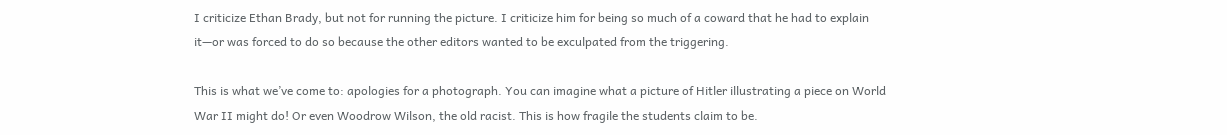I criticize Ethan Brady, but not for running the picture. I criticize him for being so much of a coward that he had to explain it—or was forced to do so because the other editors wanted to be exculpated from the triggering.

This is what we’ve come to: apologies for a photograph. You can imagine what a picture of Hitler illustrating a piece on World War II might do! Or even Woodrow Wilson, the old racist. This is how fragile the students claim to be.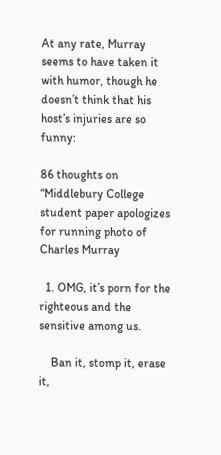At any rate, Murray seems to have taken it with humor, though he doesn’t think that his host’s injuries are so funny:

86 thoughts on “Middlebury College student paper apologizes for running photo of Charles Murray

  1. OMG, it’s porn for the righteous and the sensitive among us.

    Ban it, stomp it, erase it,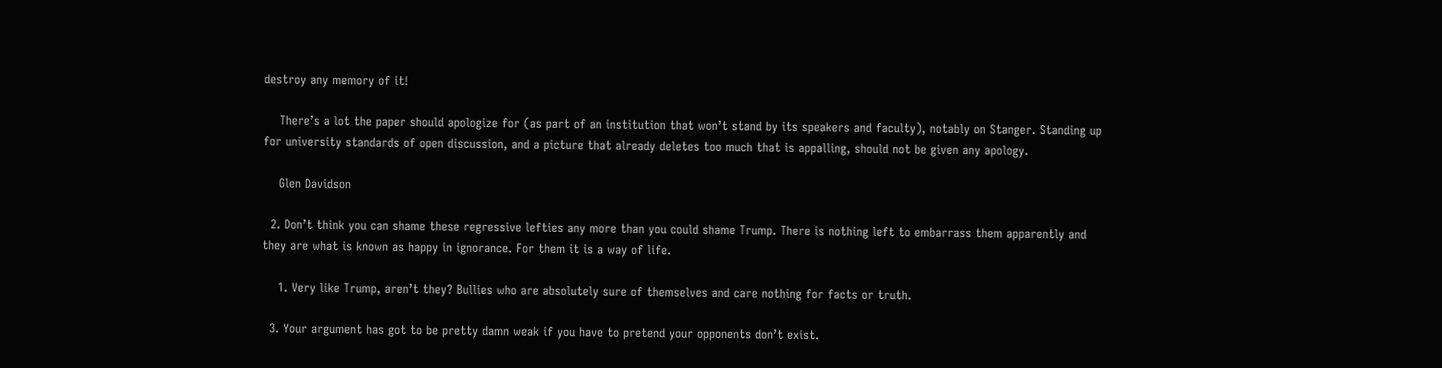destroy any memory of it!

    There’s a lot the paper should apologize for (as part of an institution that won’t stand by its speakers and faculty), notably on Stanger. Standing up for university standards of open discussion, and a picture that already deletes too much that is appalling, should not be given any apology.

    Glen Davidson

  2. Don’t think you can shame these regressive lefties any more than you could shame Trump. There is nothing left to embarrass them apparently and they are what is known as happy in ignorance. For them it is a way of life.

    1. Very like Trump, aren’t they? Bullies who are absolutely sure of themselves and care nothing for facts or truth.

  3. Your argument has got to be pretty damn weak if you have to pretend your opponents don’t exist.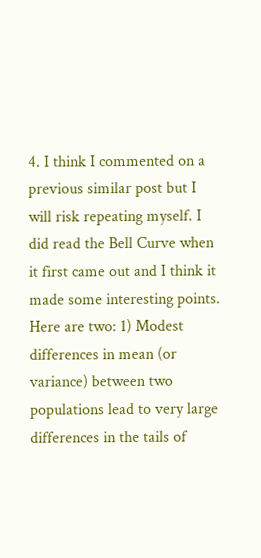4. I think I commented on a previous similar post but I will risk repeating myself. I did read the Bell Curve when it first came out and I think it made some interesting points. Here are two: 1) Modest differences in mean (or variance) between two populations lead to very large differences in the tails of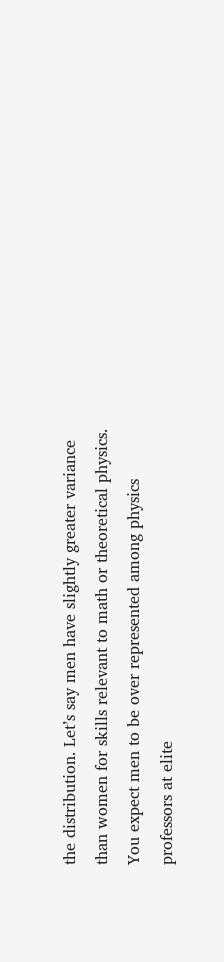the distribution. Let’s say men have slightly greater variance than women for skills relevant to math or theoretical physics. You expect men to be over represented among physics professors at elite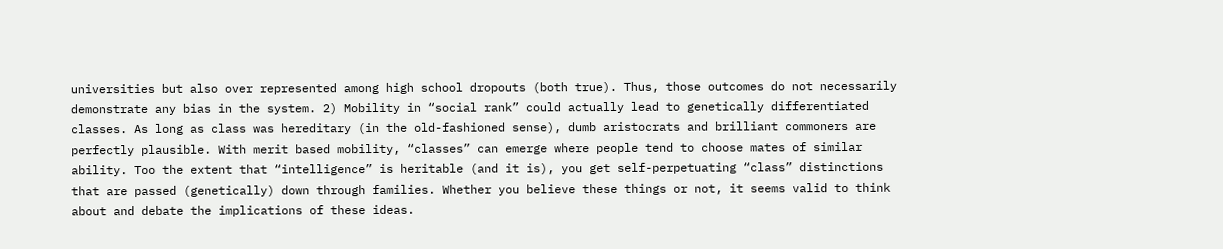universities but also over represented among high school dropouts (both true). Thus, those outcomes do not necessarily demonstrate any bias in the system. 2) Mobility in “social rank” could actually lead to genetically differentiated classes. As long as class was hereditary (in the old-fashioned sense), dumb aristocrats and brilliant commoners are perfectly plausible. With merit based mobility, “classes” can emerge where people tend to choose mates of similar ability. Too the extent that “intelligence” is heritable (and it is), you get self-perpetuating “class” distinctions that are passed (genetically) down through families. Whether you believe these things or not, it seems valid to think about and debate the implications of these ideas.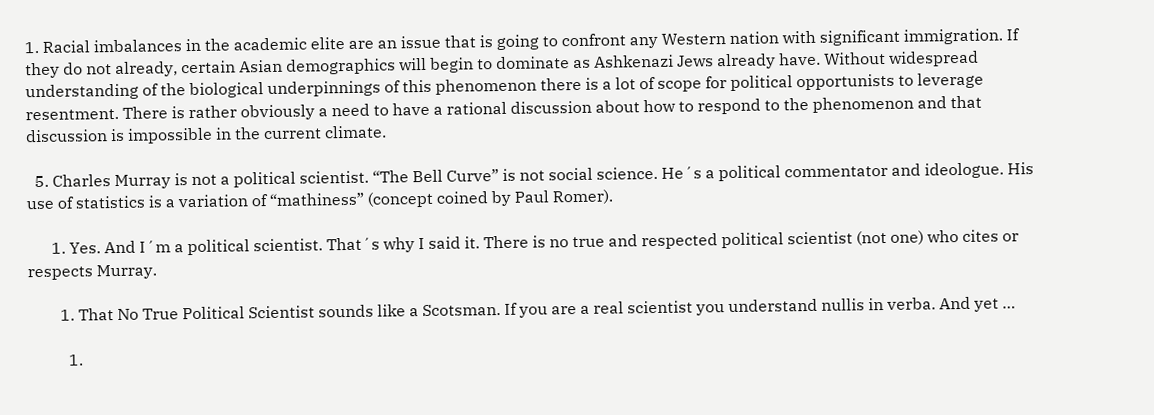1. Racial imbalances in the academic elite are an issue that is going to confront any Western nation with significant immigration. If they do not already, certain Asian demographics will begin to dominate as Ashkenazi Jews already have. Without widespread understanding of the biological underpinnings of this phenomenon there is a lot of scope for political opportunists to leverage resentment. There is rather obviously a need to have a rational discussion about how to respond to the phenomenon and that discussion is impossible in the current climate.

  5. Charles Murray is not a political scientist. “The Bell Curve” is not social science. He´s a political commentator and ideologue. His use of statistics is a variation of “mathiness” (concept coined by Paul Romer).

      1. Yes. And I´m a political scientist. That´s why I said it. There is no true and respected political scientist (not one) who cites or respects Murray.

        1. That No True Political Scientist sounds like a Scotsman. If you are a real scientist you understand nullis in verba. And yet …

          1.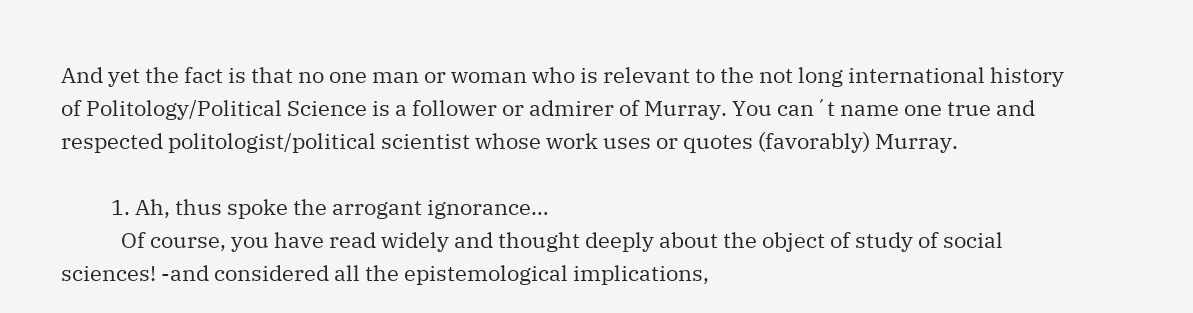And yet the fact is that no one man or woman who is relevant to the not long international history of Politology/Political Science is a follower or admirer of Murray. You can´t name one true and respected politologist/political scientist whose work uses or quotes (favorably) Murray.

          1. Ah, thus spoke the arrogant ignorance…
            Of course, you have read widely and thought deeply about the object of study of social sciences! -and considered all the epistemological implications,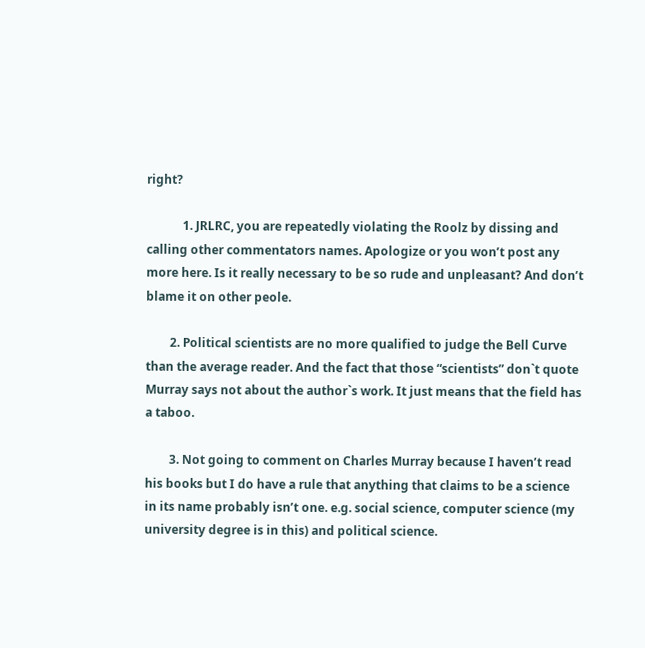right?

            1. JRLRC, you are repeatedly violating the Roolz by dissing and calling other commentators names. Apologize or you won’t post any more here. Is it really necessary to be so rude and unpleasant? And don’t blame it on other peole.

        2. Political scientists are no more qualified to judge the Bell Curve than the average reader. And the fact that those “scientists” don`t quote Murray says not about the author`s work. It just means that the field has a taboo.

        3. Not going to comment on Charles Murray because I haven’t read his books but I do have a rule that anything that claims to be a science in its name probably isn’t one. e.g. social science, computer science (my university degree is in this) and political science.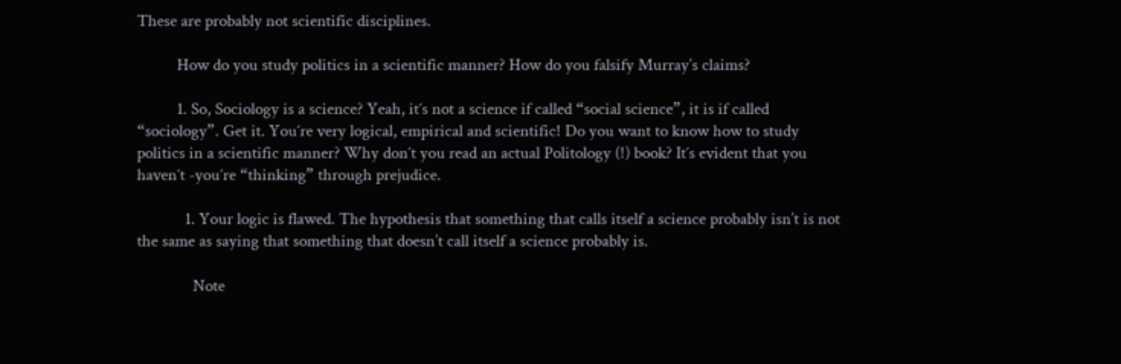These are probably not scientific disciplines.

          How do you study politics in a scientific manner? How do you falsify Murray’s claims?

          1. So, Sociology is a science? Yeah, it´s not a science if called “social science”, it is if called “sociology”. Get it. You´re very logical, empirical and scientific! Do you want to know how to study politics in a scientific manner? Why don´t you read an actual Politology (!) book? It´s evident that you haven´t -you´re “thinking” through prejudice.

            1. Your logic is flawed. The hypothesis that something that calls itself a science probably isn’t is not the same as saying that something that doesn’t call itself a science probably is.

              Note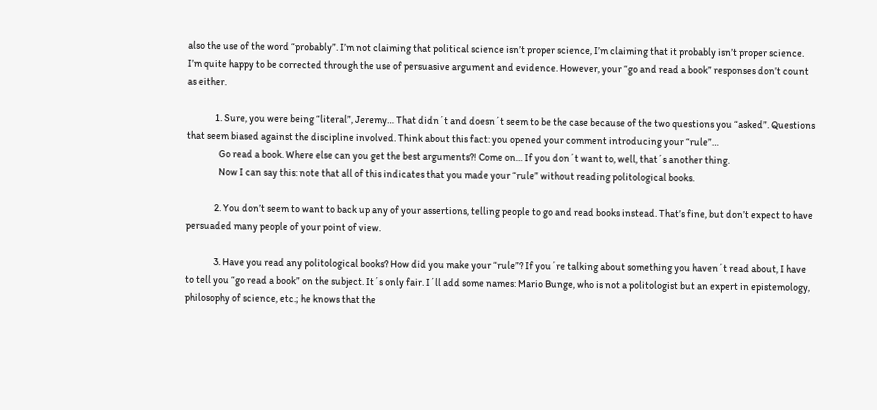also the use of the word “probably”. I’m not claiming that political science isn’t proper science, I’m claiming that it probably isn’t proper science. I’m quite happy to be corrected through the use of persuasive argument and evidence. However, your “go and read a book” responses don’t count as either.

              1. Sure, you were being “literal”, Jeremy… That didn´t and doesn´t seem to be the case because of the two questions you “asked”. Questions that seem biased against the discipline involved. Think about this fact: you opened your comment introducing your “rule”…
                Go read a book. Where else can you get the best arguments?! Come on… If you don´t want to, well, that´s another thing.
                Now I can say this: note that all of this indicates that you made your “rule” without reading politological books.

              2. You don’t seem to want to back up any of your assertions, telling people to go and read books instead. That’s fine, but don’t expect to have persuaded many people of your point of view.

              3. Have you read any politological books? How did you make your “rule”? If you´re talking about something you haven´t read about, I have to tell you “go read a book” on the subject. It´s only fair. I´ll add some names: Mario Bunge, who is not a politologist but an expert in epistemology, philosophy of science, etc.; he knows that the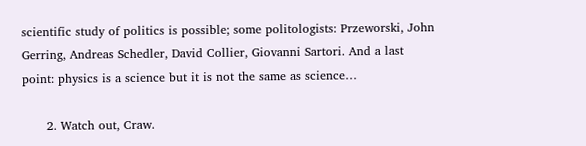scientific study of politics is possible; some politologists: Przeworski, John Gerring, Andreas Schedler, David Collier, Giovanni Sartori. And a last point: physics is a science but it is not the same as science…

      2. Watch out, Craw.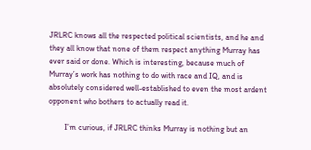JRLRC knows all the respected political scientists, and he and they all know that none of them respect anything Murray has ever said or done. Which is interesting, because much of Murray’s work has nothing to do with race and IQ, and is absolutely considered well-established to even the most ardent opponent who bothers to actually read it.

        I’m curious, if JRLRC thinks Murray is nothing but an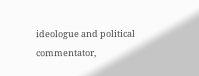ideologue and political commentator,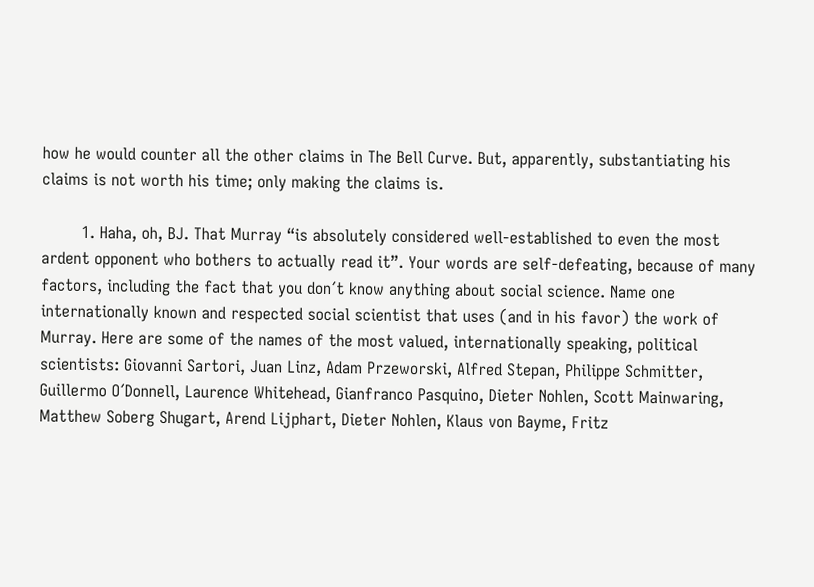how he would counter all the other claims in The Bell Curve. But, apparently, substantiating his claims is not worth his time; only making the claims is.

        1. Haha, oh, BJ. That Murray “is absolutely considered well-established to even the most ardent opponent who bothers to actually read it”. Your words are self-defeating, because of many factors, including the fact that you don´t know anything about social science. Name one internationally known and respected social scientist that uses (and in his favor) the work of Murray. Here are some of the names of the most valued, internationally speaking, political scientists: Giovanni Sartori, Juan Linz, Adam Przeworski, Alfred Stepan, Philippe Schmitter, Guillermo O´Donnell, Laurence Whitehead, Gianfranco Pasquino, Dieter Nohlen, Scott Mainwaring, Matthew Soberg Shugart, Arend Lijphart, Dieter Nohlen, Klaus von Bayme, Fritz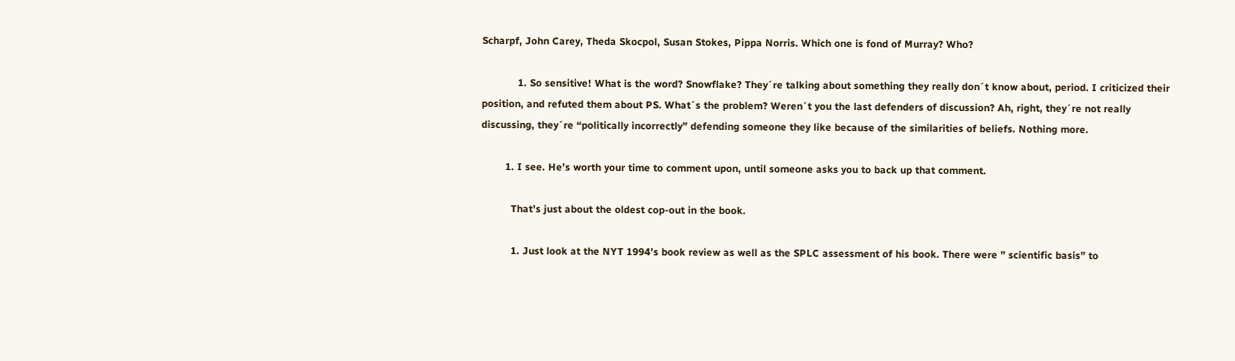Scharpf, John Carey, Theda Skocpol, Susan Stokes, Pippa Norris. Which one is fond of Murray? Who?

            1. So sensitive! What is the word? Snowflake? They´re talking about something they really don´t know about, period. I criticized their position, and refuted them about PS. What´s the problem? Weren´t you the last defenders of discussion? Ah, right, they´re not really discussing, they´re “politically incorrectly” defending someone they like because of the similarities of beliefs. Nothing more.

        1. I see. He’s worth your time to comment upon, until someone asks you to back up that comment.

          That’s just about the oldest cop-out in the book.

          1. Just look at the NYT 1994’s book review as well as the SPLC assessment of his book. There were ” scientific basis” to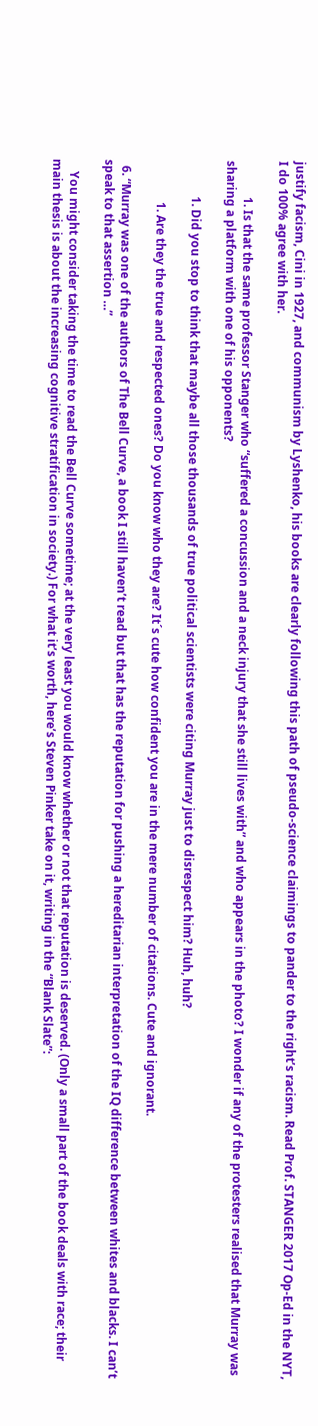justify facism, Cini in 1927, and communism by Lyshenko, his books are clearly following this path of pseudo-science claimings to pander to the right’s racism. Read Prof. STANGER 2017 Op-Ed in the NYT, I do 100% agree with her.

            1. Is that the same professor Stanger who “suffered a concussion and a neck injury that she still lives with” and who appears in the photo? I wonder if any of the protesters realised that Murray was sharing a platform with one of his opponents?

            1. Did you stop to think that maybe all those thousands of true political scientists were citing Murray just to disrespect him? Huh, huh?

              1. Are they the true and respected ones? Do you know who they are? It´s cute how confident you are in the mere number of citations. Cute and ignorant.

  6. “Murray was one of the authors of The Bell Curve, a book I still haven’t read but that has the reputation for pushing a hereditarian interpretation of the IQ difference between whites and blacks. I can’t speak to that assertion …”

    You might consider taking the time to read the Bell Curve sometime; at the very least you would know whether or not that reputation is deserved. (Only a small part of the book deals with race; their main thesis is about the increasing cognitive stratification in society.) For what it’s worth, here’s Steven Pinker take on it, writing in the “Blank Slate”: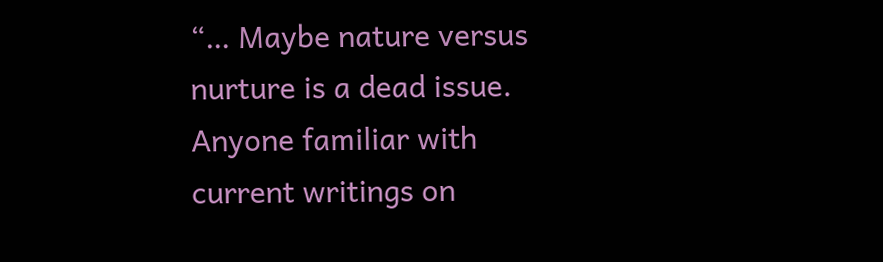“… Maybe nature versus nurture is a dead issue. Anyone familiar with current writings on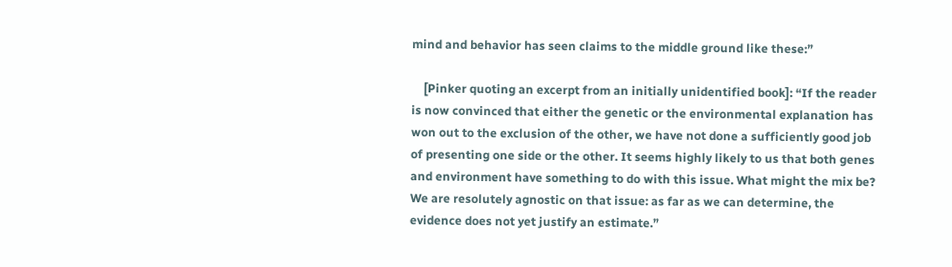mind and behavior has seen claims to the middle ground like these:”

    [Pinker quoting an excerpt from an initially unidentified book]: “If the reader is now convinced that either the genetic or the environmental explanation has won out to the exclusion of the other, we have not done a sufficiently good job of presenting one side or the other. It seems highly likely to us that both genes and environment have something to do with this issue. What might the mix be? We are resolutely agnostic on that issue: as far as we can determine, the evidence does not yet justify an estimate.”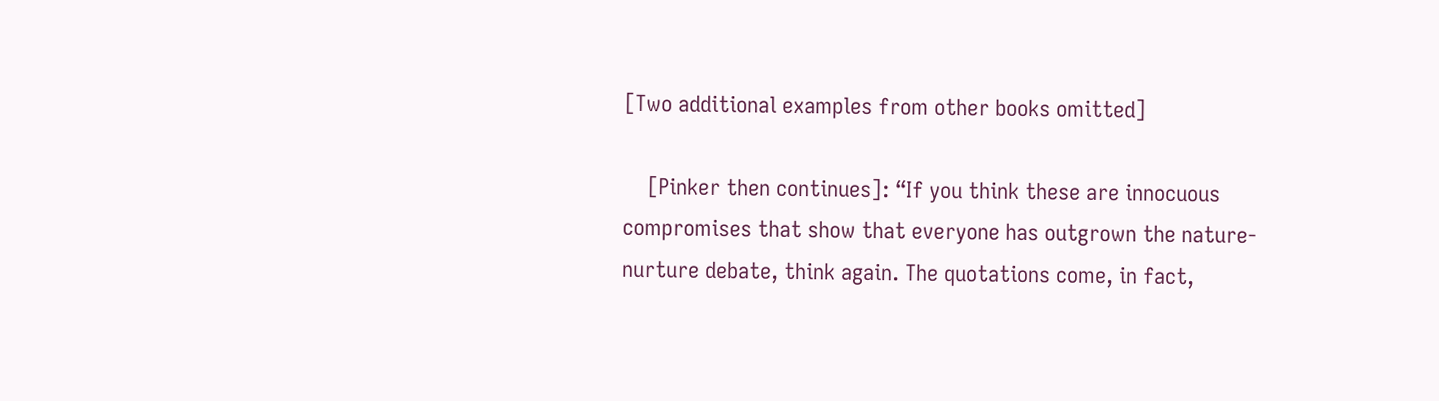[Two additional examples from other books omitted]

    [Pinker then continues]: “If you think these are innocuous compromises that show that everyone has outgrown the nature-nurture debate, think again. The quotations come, in fact,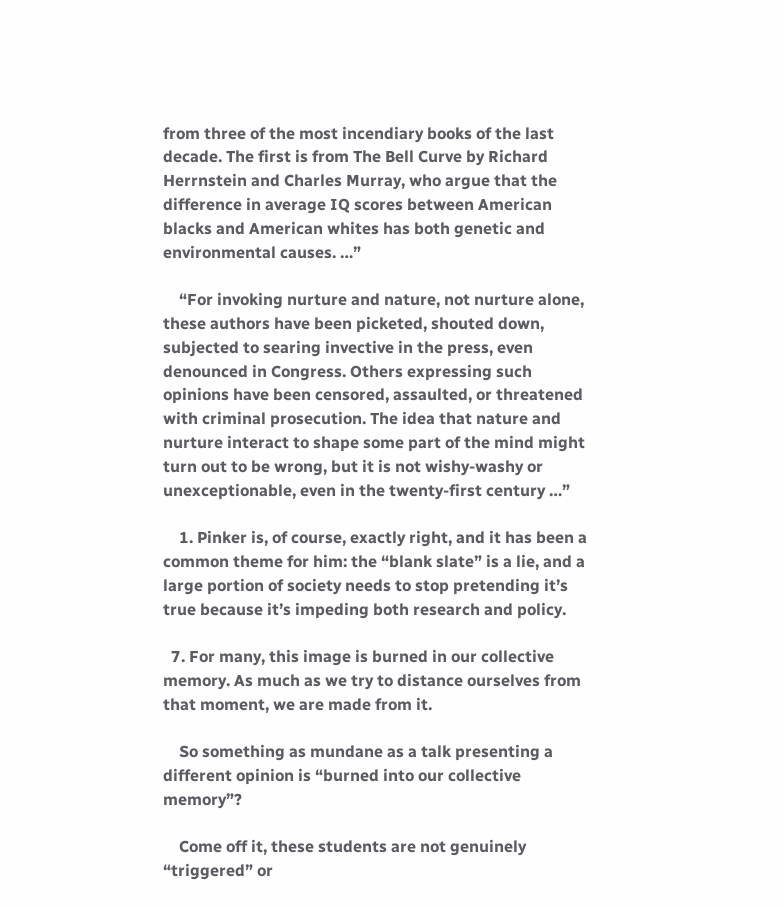from three of the most incendiary books of the last decade. The first is from The Bell Curve by Richard Herrnstein and Charles Murray, who argue that the difference in average IQ scores between American blacks and American whites has both genetic and environmental causes. …”

    “For invoking nurture and nature, not nurture alone, these authors have been picketed, shouted down, subjected to searing invective in the press, even denounced in Congress. Others expressing such opinions have been censored, assaulted, or threatened with criminal prosecution. The idea that nature and nurture interact to shape some part of the mind might turn out to be wrong, but it is not wishy-washy or unexceptionable, even in the twenty-first century …”

    1. Pinker is, of course, exactly right, and it has been a common theme for him: the “blank slate” is a lie, and a large portion of society needs to stop pretending it’s true because it’s impeding both research and policy.

  7. For many, this image is burned in our collective memory. As much as we try to distance ourselves from that moment, we are made from it.

    So something as mundane as a talk presenting a different opinion is “burned into our collective memory”?

    Come off it, these students are not genuinely “triggered” or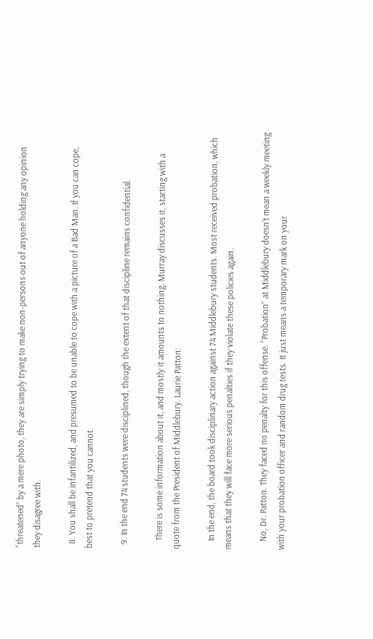“threatened” by a mere photo, they are simply trying to make non-persons out of anyone holding any opinion they disagree with.

  8. You shall be infantilized, and presumed to be unable to cope with a picture of a Bad Man. If you can cope, best to pretend that you cannot.

  9. In the end 74 students were disciplined, though the extent of that discipline remains confidential.

    There is some information about it, and mostly it amounts to nothing. Murray discusses it, starting with a quote from the President of Middlebury. Laurie Patton:

    In the end, the board took disciplinary action against 74 Middlebury students. Most received probation, which means that they will face more serious penalties if they violate these policies again.

    No, Dr. Patton. They faced no penalty for this offense. “Probation” at Middlebury doesn’t mean a weekly meeting with your probation officer and random drug tests. It just means a temporary mark on your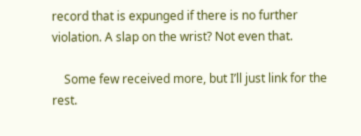record that is expunged if there is no further violation. A slap on the wrist? Not even that.

    Some few received more, but I’ll just link for the rest.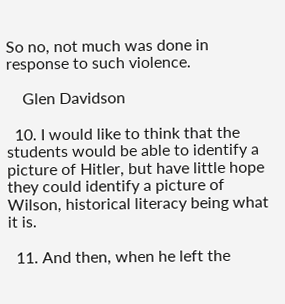So no, not much was done in response to such violence.

    Glen Davidson

  10. I would like to think that the students would be able to identify a picture of Hitler, but have little hope they could identify a picture of Wilson, historical literacy being what it is.

  11. And then, when he left the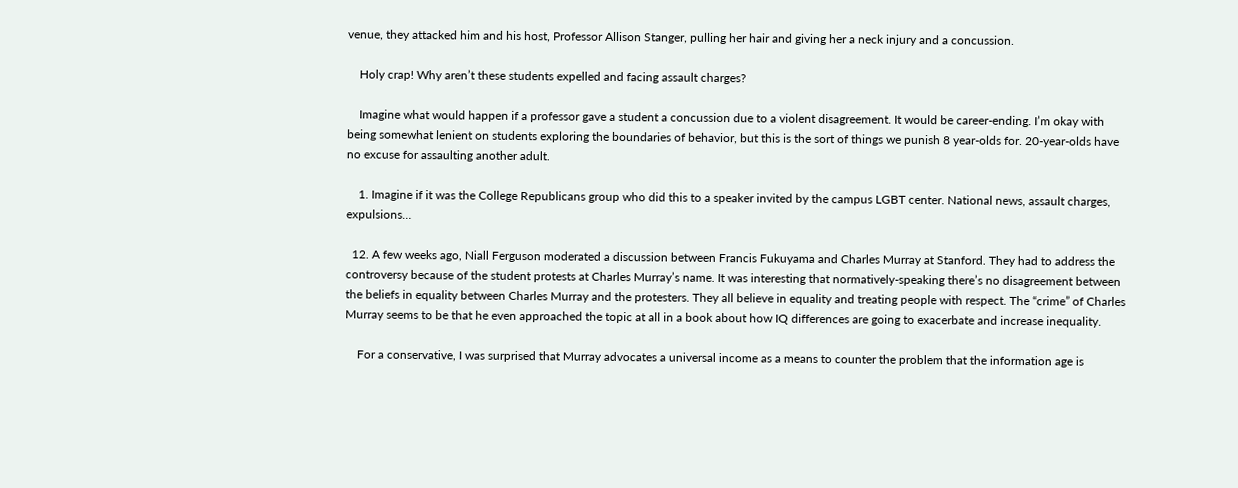venue, they attacked him and his host, Professor Allison Stanger, pulling her hair and giving her a neck injury and a concussion.

    Holy crap! Why aren’t these students expelled and facing assault charges?

    Imagine what would happen if a professor gave a student a concussion due to a violent disagreement. It would be career-ending. I’m okay with being somewhat lenient on students exploring the boundaries of behavior, but this is the sort of things we punish 8 year-olds for. 20-year-olds have no excuse for assaulting another adult.

    1. Imagine if it was the College Republicans group who did this to a speaker invited by the campus LGBT center. National news, assault charges, expulsions…

  12. A few weeks ago, Niall Ferguson moderated a discussion between Francis Fukuyama and Charles Murray at Stanford. They had to address the controversy because of the student protests at Charles Murray’s name. It was interesting that normatively-speaking there’s no disagreement between the beliefs in equality between Charles Murray and the protesters. They all believe in equality and treating people with respect. The “crime” of Charles Murray seems to be that he even approached the topic at all in a book about how IQ differences are going to exacerbate and increase inequality.

    For a conservative, I was surprised that Murray advocates a universal income as a means to counter the problem that the information age is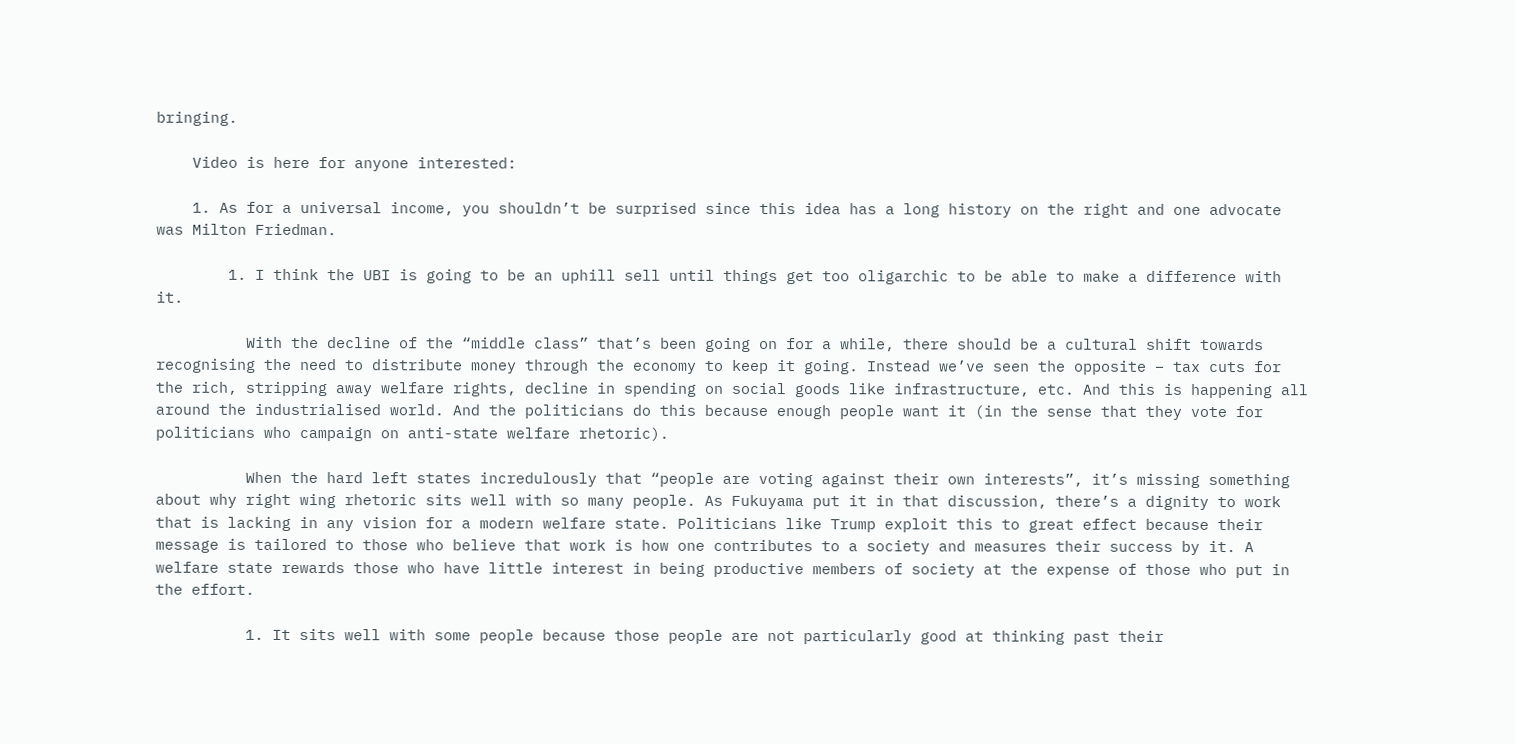bringing.

    Video is here for anyone interested:

    1. As for a universal income, you shouldn’t be surprised since this idea has a long history on the right and one advocate was Milton Friedman.

        1. I think the UBI is going to be an uphill sell until things get too oligarchic to be able to make a difference with it.

          With the decline of the “middle class” that’s been going on for a while, there should be a cultural shift towards recognising the need to distribute money through the economy to keep it going. Instead we’ve seen the opposite – tax cuts for the rich, stripping away welfare rights, decline in spending on social goods like infrastructure, etc. And this is happening all around the industrialised world. And the politicians do this because enough people want it (in the sense that they vote for politicians who campaign on anti-state welfare rhetoric).

          When the hard left states incredulously that “people are voting against their own interests”, it’s missing something about why right wing rhetoric sits well with so many people. As Fukuyama put it in that discussion, there’s a dignity to work that is lacking in any vision for a modern welfare state. Politicians like Trump exploit this to great effect because their message is tailored to those who believe that work is how one contributes to a society and measures their success by it. A welfare state rewards those who have little interest in being productive members of society at the expense of those who put in the effort.

          1. It sits well with some people because those people are not particularly good at thinking past their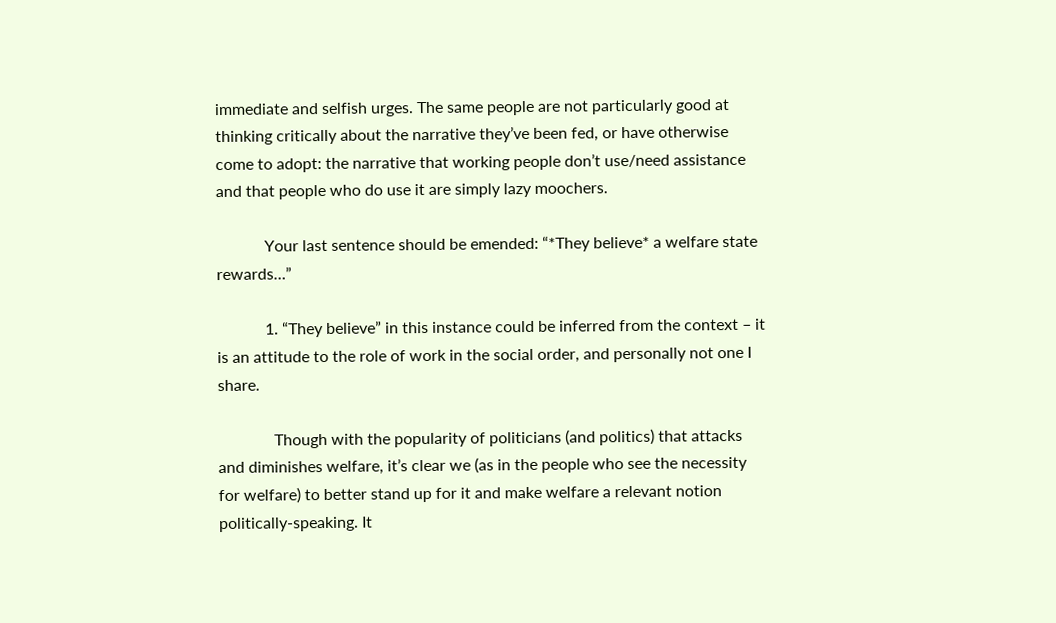immediate and selfish urges. The same people are not particularly good at thinking critically about the narrative they’ve been fed, or have otherwise come to adopt: the narrative that working people don’t use/need assistance and that people who do use it are simply lazy moochers.

            Your last sentence should be emended: “*They believe* a welfare state rewards…”

            1. “They believe” in this instance could be inferred from the context – it is an attitude to the role of work in the social order, and personally not one I share.

              Though with the popularity of politicians (and politics) that attacks and diminishes welfare, it’s clear we (as in the people who see the necessity for welfare) to better stand up for it and make welfare a relevant notion politically-speaking. It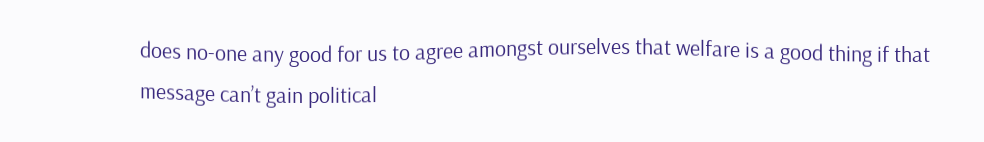does no-one any good for us to agree amongst ourselves that welfare is a good thing if that message can’t gain political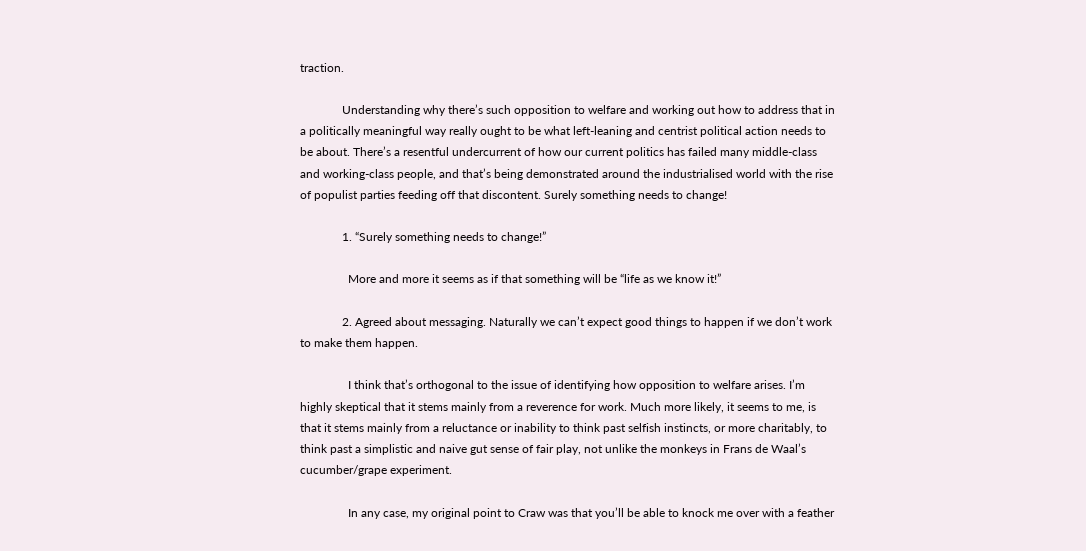traction.

              Understanding why there’s such opposition to welfare and working out how to address that in a politically meaningful way really ought to be what left-leaning and centrist political action needs to be about. There’s a resentful undercurrent of how our current politics has failed many middle-class and working-class people, and that’s being demonstrated around the industrialised world with the rise of populist parties feeding off that discontent. Surely something needs to change!

              1. “Surely something needs to change!”

                More and more it seems as if that something will be “life as we know it!”

              2. Agreed about messaging. Naturally we can’t expect good things to happen if we don’t work to make them happen.

                I think that’s orthogonal to the issue of identifying how opposition to welfare arises. I’m highly skeptical that it stems mainly from a reverence for work. Much more likely, it seems to me, is that it stems mainly from a reluctance or inability to think past selfish instincts, or more charitably, to think past a simplistic and naive gut sense of fair play, not unlike the monkeys in Frans de Waal’s cucumber/grape experiment.

                In any case, my original point to Craw was that you’ll be able to knock me over with a feather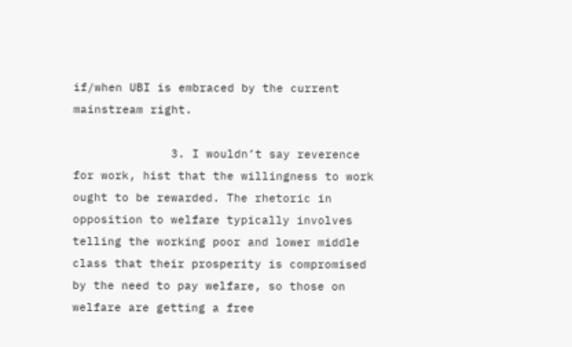if/when UBI is embraced by the current mainstream right.

              3. I wouldn’t say reverence for work, hist that the willingness to work ought to be rewarded. The rhetoric in opposition to welfare typically involves telling the working poor and lower middle class that their prosperity is compromised by the need to pay welfare, so those on welfare are getting a free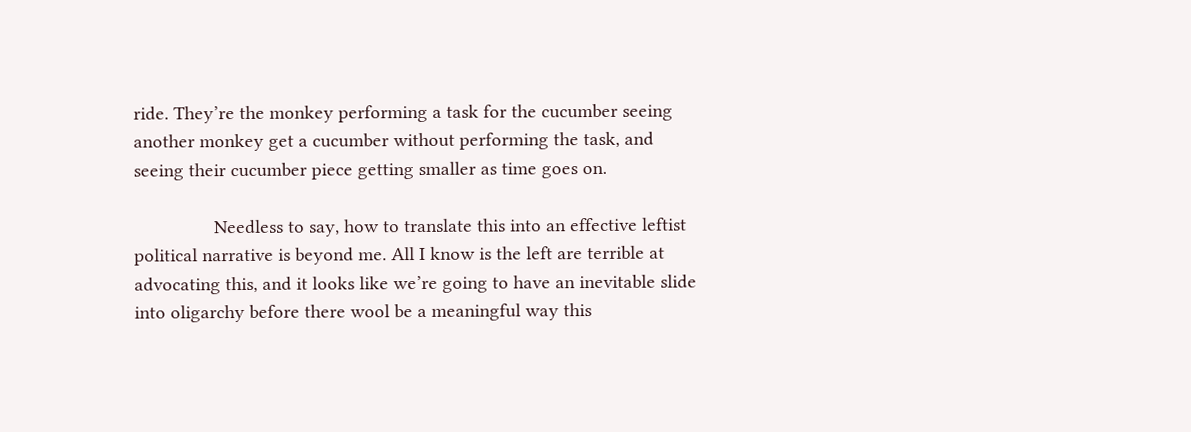ride. They’re the monkey performing a task for the cucumber seeing another monkey get a cucumber without performing the task, and seeing their cucumber piece getting smaller as time goes on.

                Needless to say, how to translate this into an effective leftist political narrative is beyond me. All I know is the left are terrible at advocating this, and it looks like we’re going to have an inevitable slide into oligarchy before there wool be a meaningful way this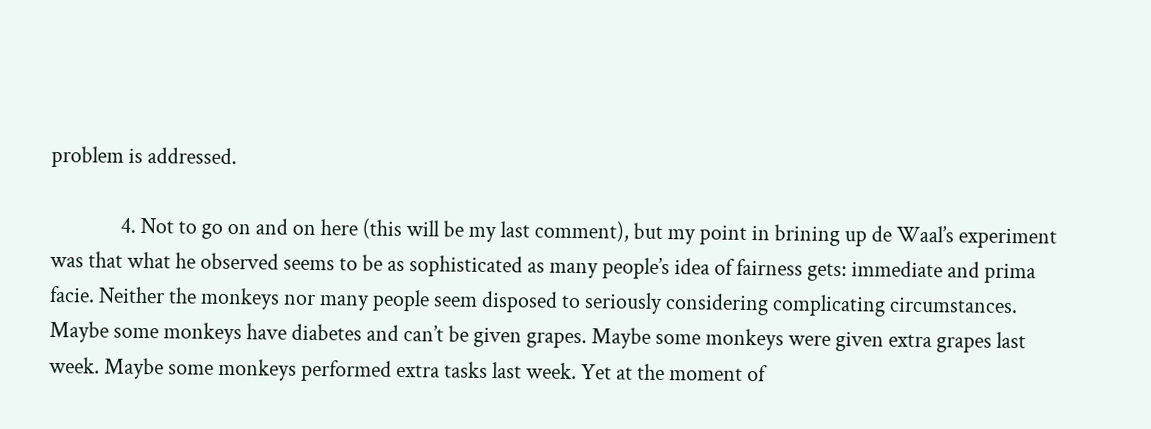problem is addressed.

              4. Not to go on and on here (this will be my last comment), but my point in brining up de Waal’s experiment was that what he observed seems to be as sophisticated as many people’s idea of fairness gets: immediate and prima facie. Neither the monkeys nor many people seem disposed to seriously considering complicating circumstances. Maybe some monkeys have diabetes and can’t be given grapes. Maybe some monkeys were given extra grapes last week. Maybe some monkeys performed extra tasks last week. Yet at the moment of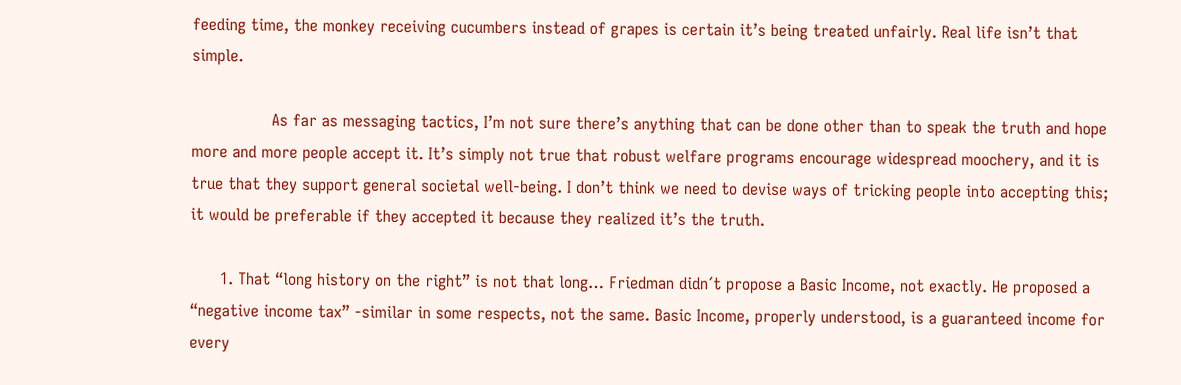feeding time, the monkey receiving cucumbers instead of grapes is certain it’s being treated unfairly. Real life isn’t that simple.

                As far as messaging tactics, I’m not sure there’s anything that can be done other than to speak the truth and hope more and more people accept it. It’s simply not true that robust welfare programs encourage widespread moochery, and it is true that they support general societal well-being. I don’t think we need to devise ways of tricking people into accepting this; it would be preferable if they accepted it because they realized it’s the truth.

      1. That “long history on the right” is not that long… Friedman didn´t propose a Basic Income, not exactly. He proposed a “negative income tax” -similar in some respects, not the same. Basic Income, properly understood, is a guaranteed income for every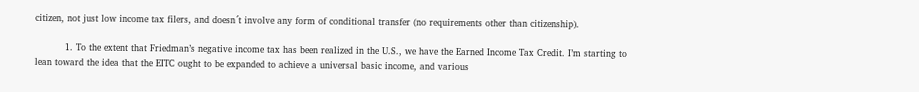citizen, not just low income tax filers, and doesn´t involve any form of conditional transfer (no requirements other than citizenship).

          1. To the extent that Friedman’s negative income tax has been realized in the U.S., we have the Earned Income Tax Credit. I’m starting to lean toward the idea that the EITC ought to be expanded to achieve a universal basic income, and various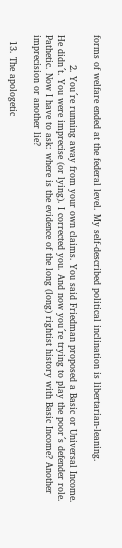forms of welfare ended at the federal level. My self-described political inclination is libertarian-leaning.

          2. You´re running away from your own claims. You said Friedman proposed a Basic or Universal Income. He didn´t. You were imprecise (or lying). I corrected you. And now you´re trying to play the poor´s defender role. Pathetic. Now I have to ask: where is the evidence of the long (long) rightist history with Basic Income? Another imprecision or another lie?

  13. The apologetic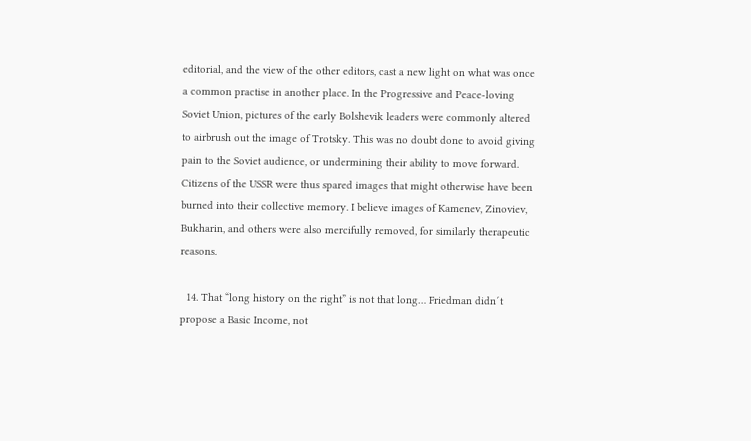editorial, and the view of the other editors, cast a new light on what was once a common practise in another place. In the Progressive and Peace-loving Soviet Union, pictures of the early Bolshevik leaders were commonly altered to airbrush out the image of Trotsky. This was no doubt done to avoid giving pain to the Soviet audience, or undermining their ability to move forward. Citizens of the USSR were thus spared images that might otherwise have been burned into their collective memory. I believe images of Kamenev, Zinoviev, Bukharin, and others were also mercifully removed, for similarly therapeutic reasons.

  14. That “long history on the right” is not that long… Friedman didn´t propose a Basic Income, not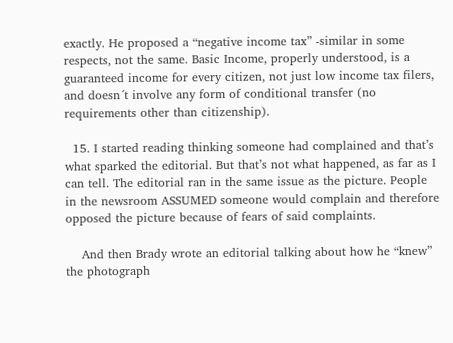exactly. He proposed a “negative income tax” -similar in some respects, not the same. Basic Income, properly understood, is a guaranteed income for every citizen, not just low income tax filers, and doesn´t involve any form of conditional transfer (no requirements other than citizenship).

  15. I started reading thinking someone had complained and that’s what sparked the editorial. But that’s not what happened, as far as I can tell. The editorial ran in the same issue as the picture. People in the newsroom ASSUMED someone would complain and therefore opposed the picture because of fears of said complaints.

    And then Brady wrote an editorial talking about how he “knew” the photograph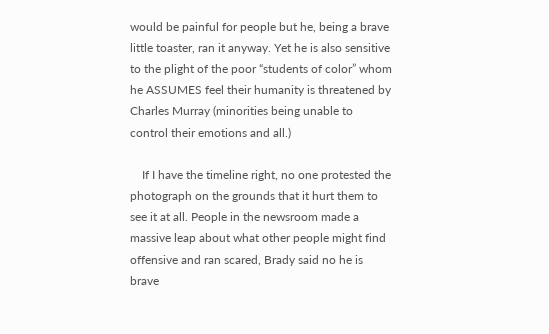would be painful for people but he, being a brave little toaster, ran it anyway. Yet he is also sensitive to the plight of the poor “students of color” whom he ASSUMES feel their humanity is threatened by Charles Murray (minorities being unable to control their emotions and all.)

    If I have the timeline right, no one protested the photograph on the grounds that it hurt them to see it at all. People in the newsroom made a massive leap about what other people might find offensive and ran scared, Brady said no he is brave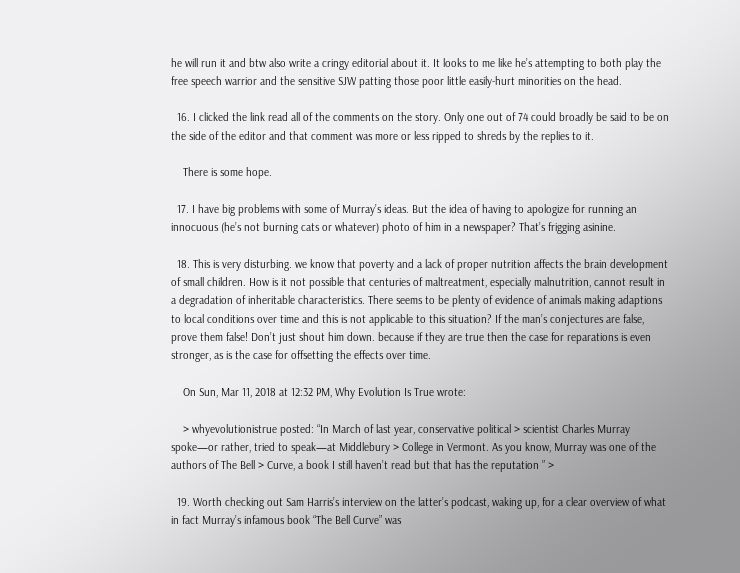he will run it and btw also write a cringy editorial about it. It looks to me like he’s attempting to both play the free speech warrior and the sensitive SJW patting those poor little easily-hurt minorities on the head.

  16. I clicked the link read all of the comments on the story. Only one out of 74 could broadly be said to be on the side of the editor and that comment was more or less ripped to shreds by the replies to it.

    There is some hope.

  17. I have big problems with some of Murray’s ideas. But the idea of having to apologize for running an innocuous (he’s not burning cats or whatever) photo of him in a newspaper? That’s frigging asinine.

  18. This is very disturbing. we know that poverty and a lack of proper nutrition affects the brain development of small children. How is it not possible that centuries of maltreatment, especially malnutrition, cannot result in a degradation of inheritable characteristics. There seems to be plenty of evidence of animals making adaptions to local conditions over time and this is not applicable to this situation? If the man’s conjectures are false, prove them false! Don’t just shout him down. because if they are true then the case for reparations is even stronger, as is the case for offsetting the effects over time.

    On Sun, Mar 11, 2018 at 12:32 PM, Why Evolution Is True wrote:

    > whyevolutionistrue posted: “In March of last year, conservative political > scientist Charles Murray spoke—or rather, tried to speak—at Middlebury > College in Vermont. As you know, Murray was one of the authors of The Bell > Curve, a book I still haven’t read but that has the reputation ” >

  19. Worth checking out Sam Harris’s interview on the latter’s podcast, waking up, for a clear overview of what in fact Murray’s infamous book “The Bell Curve” was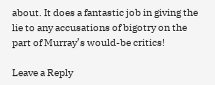about. It does a fantastic job in giving the lie to any accusations of bigotry on the part of Murray’s would-be critics!

Leave a Reply